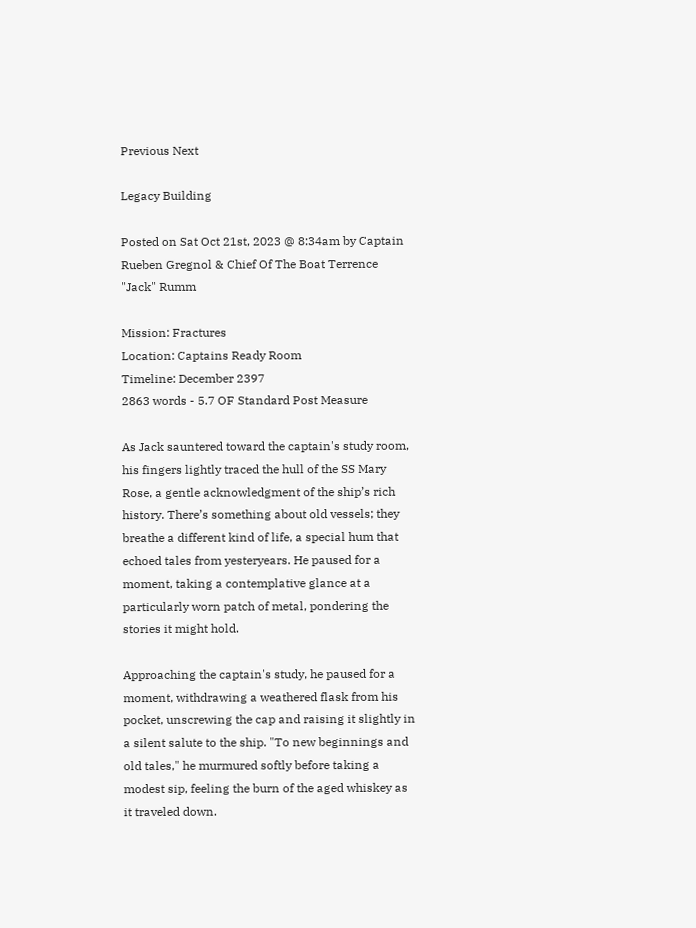Previous Next

Legacy Building

Posted on Sat Oct 21st, 2023 @ 8:34am by Captain Rueben Gregnol & Chief Of The Boat Terrence "Jack" Rumm

Mission: Fractures
Location: Captains Ready Room
Timeline: December 2397
2863 words - 5.7 OF Standard Post Measure

As Jack sauntered toward the captain's study room, his fingers lightly traced the hull of the SS Mary Rose, a gentle acknowledgment of the ship’s rich history. There’s something about old vessels; they breathe a different kind of life, a special hum that echoed tales from yesteryears. He paused for a moment, taking a contemplative glance at a particularly worn patch of metal, pondering the stories it might hold.

Approaching the captain's study, he paused for a moment, withdrawing a weathered flask from his pocket, unscrewing the cap and raising it slightly in a silent salute to the ship. "To new beginnings and old tales," he murmured softly before taking a modest sip, feeling the burn of the aged whiskey as it traveled down.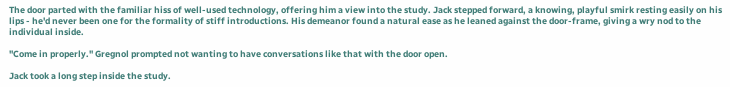The door parted with the familiar hiss of well-used technology, offering him a view into the study. Jack stepped forward, a knowing, playful smirk resting easily on his lips - he'd never been one for the formality of stiff introductions. His demeanor found a natural ease as he leaned against the door-frame, giving a wry nod to the individual inside.

"Come in properly." Gregnol prompted not wanting to have conversations like that with the door open.

Jack took a long step inside the study.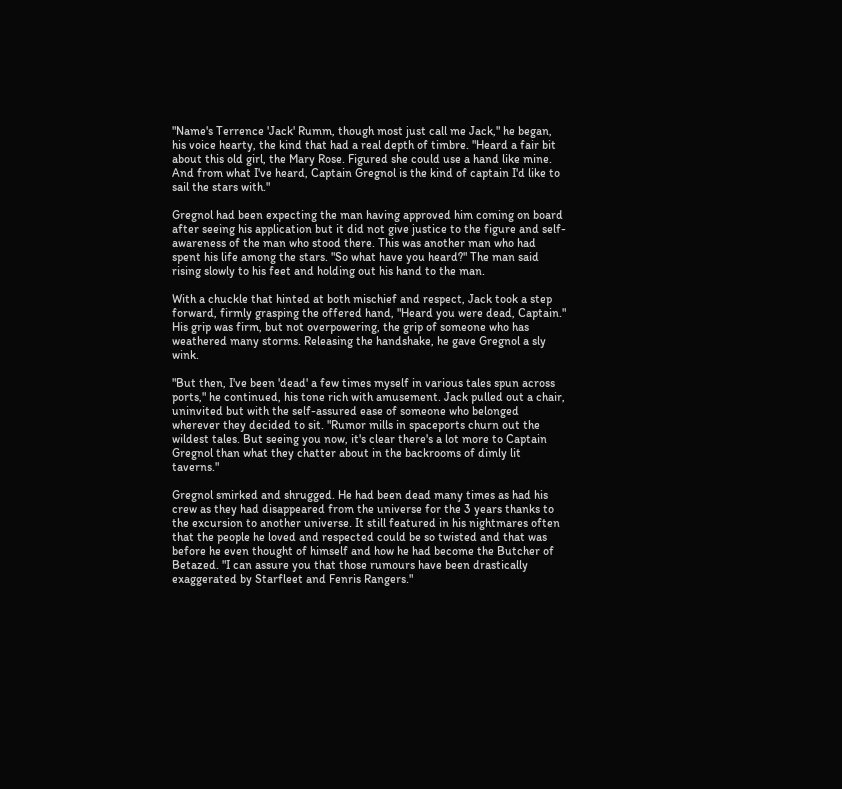"Name's Terrence 'Jack' Rumm, though most just call me Jack," he began, his voice hearty, the kind that had a real depth of timbre. "Heard a fair bit about this old girl, the Mary Rose. Figured she could use a hand like mine. And from what I've heard, Captain Gregnol is the kind of captain I'd like to sail the stars with."

Gregnol had been expecting the man having approved him coming on board after seeing his application but it did not give justice to the figure and self-awareness of the man who stood there. This was another man who had spent his life among the stars. "So what have you heard?" The man said rising slowly to his feet and holding out his hand to the man.

With a chuckle that hinted at both mischief and respect, Jack took a step forward, firmly grasping the offered hand, "Heard you were dead, Captain." His grip was firm, but not overpowering, the grip of someone who has weathered many storms. Releasing the handshake, he gave Gregnol a sly wink.

"But then, I've been 'dead' a few times myself in various tales spun across ports," he continued, his tone rich with amusement. Jack pulled out a chair, uninvited but with the self-assured ease of someone who belonged wherever they decided to sit. "Rumor mills in spaceports churn out the wildest tales. But seeing you now, it's clear there's a lot more to Captain Gregnol than what they chatter about in the backrooms of dimly lit taverns."

Gregnol smirked and shrugged. He had been dead many times as had his crew as they had disappeared from the universe for the 3 years thanks to the excursion to another universe. It still featured in his nightmares often that the people he loved and respected could be so twisted and that was before he even thought of himself and how he had become the Butcher of Betazed. "I can assure you that those rumours have been drastically exaggerated by Starfleet and Fenris Rangers."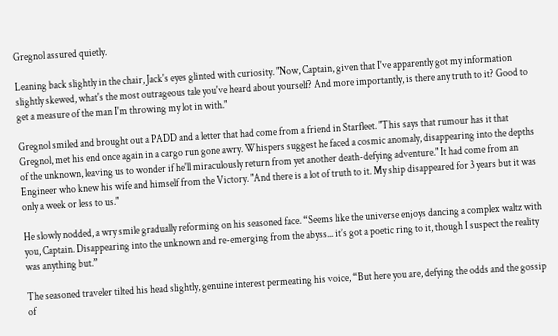Gregnol assured quietly.

Leaning back slightly in the chair, Jack's eyes glinted with curiosity. "Now, Captain, given that I've apparently got my information slightly skewed, what's the most outrageous tale you've heard about yourself? And more importantly, is there any truth to it? Good to get a measure of the man I'm throwing my lot in with."

Gregnol smiled and brought out a PADD and a letter that had come from a friend in Starfleet. "This says that rumour has it that Gregnol, met his end once again in a cargo run gone awry. Whispers suggest he faced a cosmic anomaly, disappearing into the depths of the unknown, leaving us to wonder if he'll miraculously return from yet another death-defying adventure." It had come from an Engineer who knew his wife and himself from the Victory. "And there is a lot of truth to it. My ship disappeared for 3 years but it was only a week or less to us."

He slowly nodded, a wry smile gradually reforming on his seasoned face. “Seems like the universe enjoys dancing a complex waltz with you, Captain. Disappearing into the unknown and re-emerging from the abyss... it’s got a poetic ring to it, though I suspect the reality was anything but.”

The seasoned traveler tilted his head slightly, genuine interest permeating his voice, “But here you are, defying the odds and the gossip of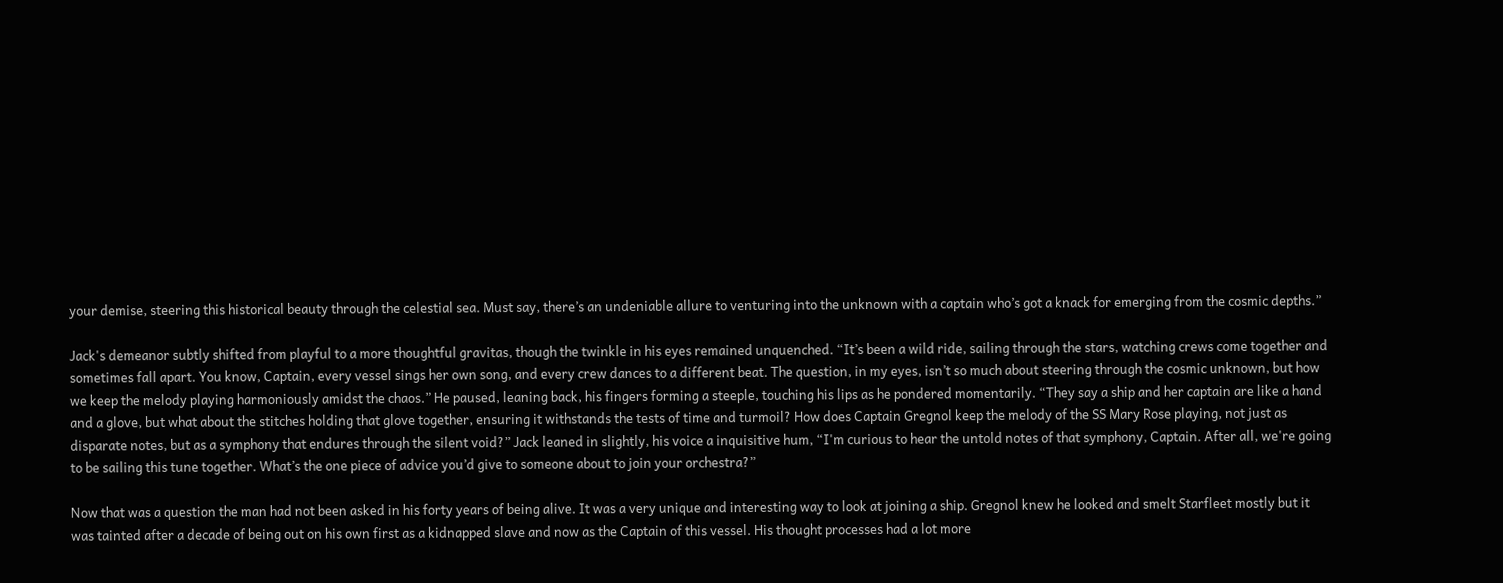your demise, steering this historical beauty through the celestial sea. Must say, there’s an undeniable allure to venturing into the unknown with a captain who’s got a knack for emerging from the cosmic depths.”

Jack's demeanor subtly shifted from playful to a more thoughtful gravitas, though the twinkle in his eyes remained unquenched. “It’s been a wild ride, sailing through the stars, watching crews come together and sometimes fall apart. You know, Captain, every vessel sings her own song, and every crew dances to a different beat. The question, in my eyes, isn’t so much about steering through the cosmic unknown, but how we keep the melody playing harmoniously amidst the chaos.” He paused, leaning back, his fingers forming a steeple, touching his lips as he pondered momentarily. “They say a ship and her captain are like a hand and a glove, but what about the stitches holding that glove together, ensuring it withstands the tests of time and turmoil? How does Captain Gregnol keep the melody of the SS Mary Rose playing, not just as disparate notes, but as a symphony that endures through the silent void?” Jack leaned in slightly, his voice a inquisitive hum, “I'm curious to hear the untold notes of that symphony, Captain. After all, we're going to be sailing this tune together. What’s the one piece of advice you’d give to someone about to join your orchestra?”

Now that was a question the man had not been asked in his forty years of being alive. It was a very unique and interesting way to look at joining a ship. Gregnol knew he looked and smelt Starfleet mostly but it was tainted after a decade of being out on his own first as a kidnapped slave and now as the Captain of this vessel. His thought processes had a lot more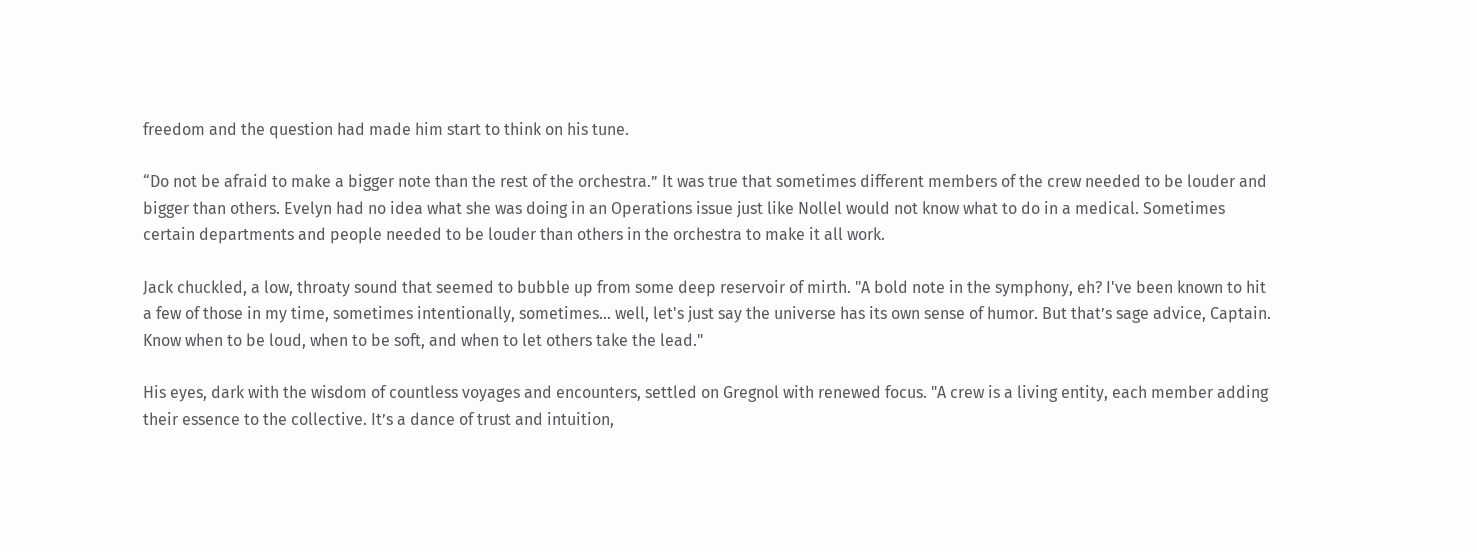freedom and the question had made him start to think on his tune.

“Do not be afraid to make a bigger note than the rest of the orchestra.” It was true that sometimes different members of the crew needed to be louder and bigger than others. Evelyn had no idea what she was doing in an Operations issue just like Nollel would not know what to do in a medical. Sometimes certain departments and people needed to be louder than others in the orchestra to make it all work.

Jack chuckled, a low, throaty sound that seemed to bubble up from some deep reservoir of mirth. "A bold note in the symphony, eh? I've been known to hit a few of those in my time, sometimes intentionally, sometimes... well, let's just say the universe has its own sense of humor. But that’s sage advice, Captain. Know when to be loud, when to be soft, and when to let others take the lead."

His eyes, dark with the wisdom of countless voyages and encounters, settled on Gregnol with renewed focus. "A crew is a living entity, each member adding their essence to the collective. It’s a dance of trust and intuition,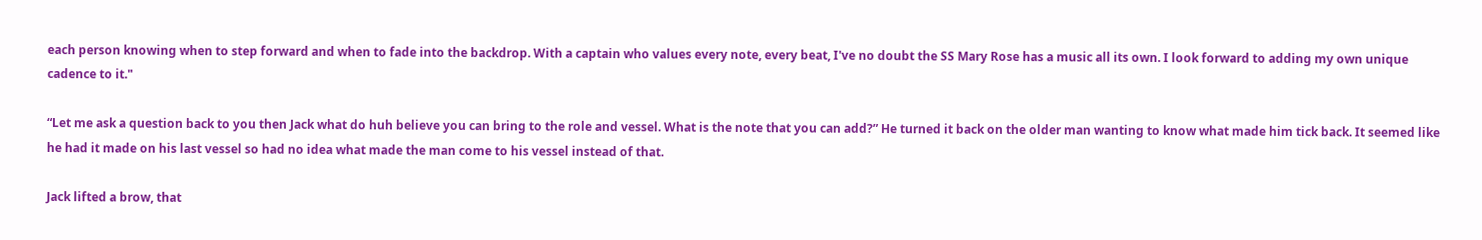each person knowing when to step forward and when to fade into the backdrop. With a captain who values every note, every beat, I've no doubt the SS Mary Rose has a music all its own. I look forward to adding my own unique cadence to it."

“Let me ask a question back to you then Jack what do huh believe you can bring to the role and vessel. What is the note that you can add?” He turned it back on the older man wanting to know what made him tick back. It seemed like he had it made on his last vessel so had no idea what made the man come to his vessel instead of that.

Jack lifted a brow, that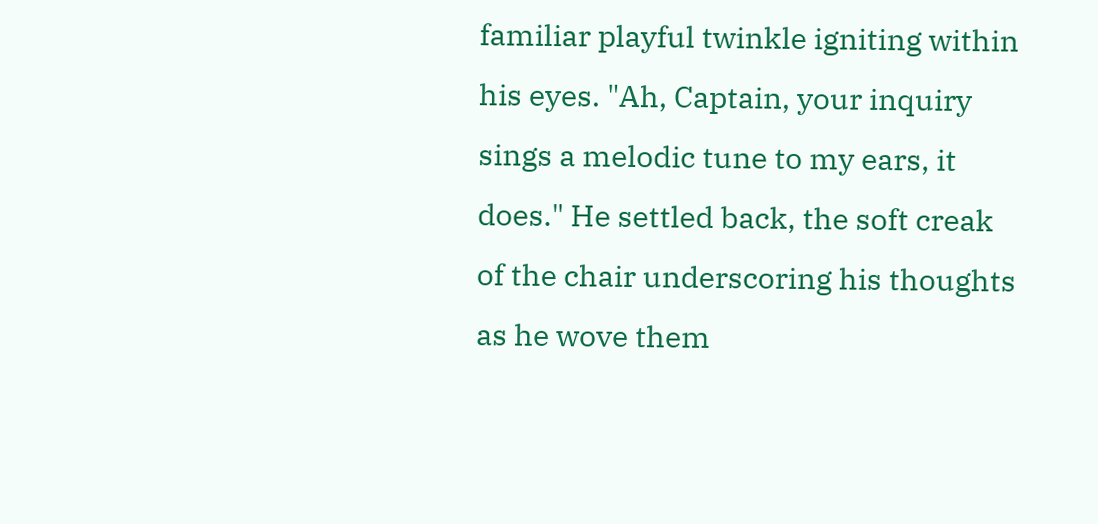familiar playful twinkle igniting within his eyes. "Ah, Captain, your inquiry sings a melodic tune to my ears, it does." He settled back, the soft creak of the chair underscoring his thoughts as he wove them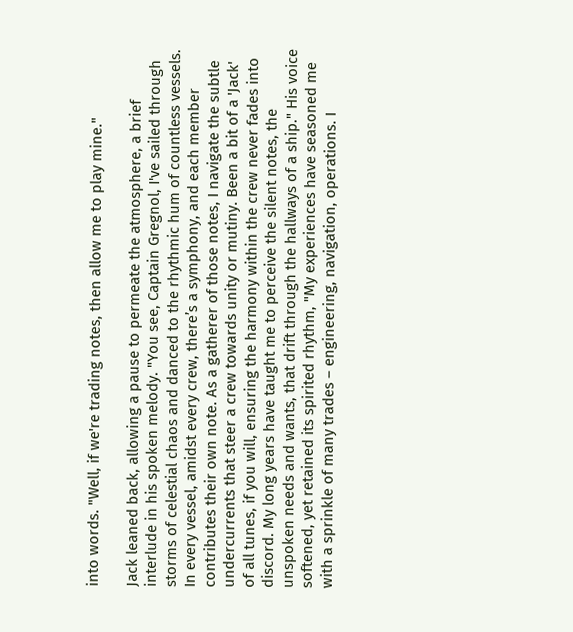into words. "Well, if we're trading notes, then allow me to play mine."

Jack leaned back, allowing a pause to permeate the atmosphere, a brief interlude in his spoken melody. "You see, Captain Gregnol, I've sailed through storms of celestial chaos and danced to the rhythmic hum of countless vessels. In every vessel, amidst every crew, there’s a symphony, and each member contributes their own note. As a gatherer of those notes, I navigate the subtle undercurrents that steer a crew towards unity or mutiny. Been a bit of a 'Jack' of all tunes, if you will, ensuring the harmony within the crew never fades into discord. My long years have taught me to perceive the silent notes, the unspoken needs and wants, that drift through the hallways of a ship." His voice softened, yet retained its spirited rhythm, "My experiences have seasoned me with a sprinkle of many trades – engineering, navigation, operations. I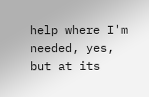help where I'm needed, yes, but at its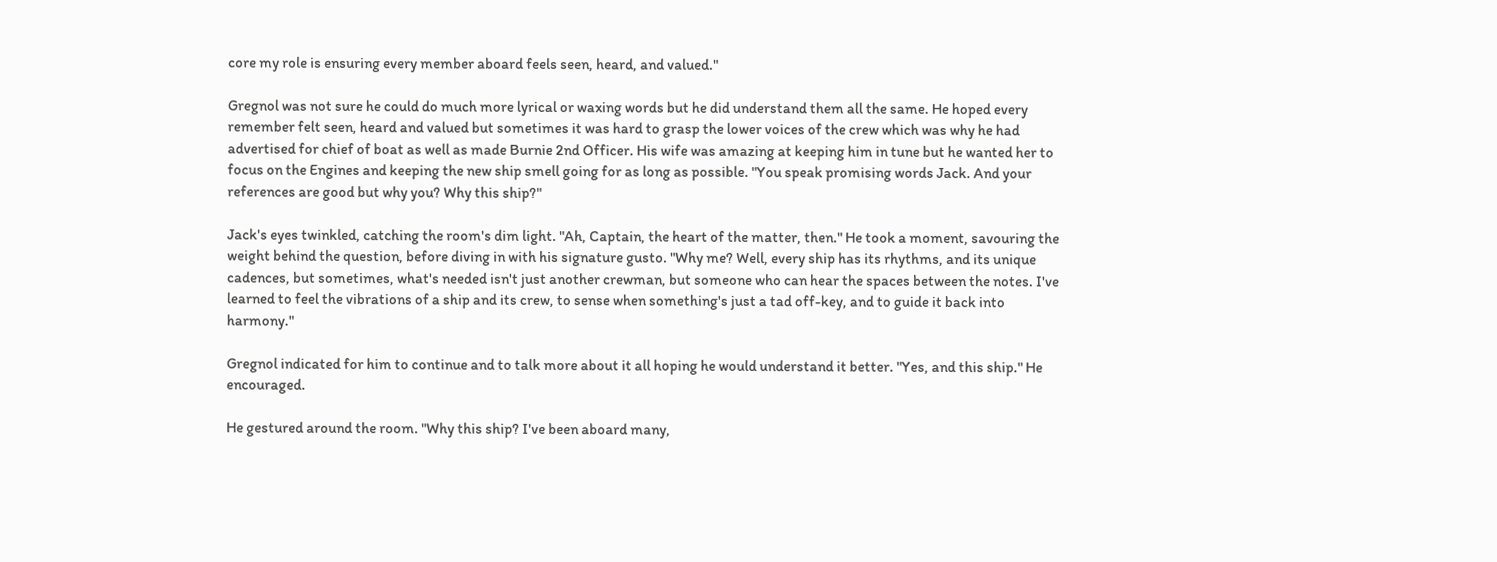core my role is ensuring every member aboard feels seen, heard, and valued."

Gregnol was not sure he could do much more lyrical or waxing words but he did understand them all the same. He hoped every remember felt seen, heard and valued but sometimes it was hard to grasp the lower voices of the crew which was why he had advertised for chief of boat as well as made Burnie 2nd Officer. His wife was amazing at keeping him in tune but he wanted her to focus on the Engines and keeping the new ship smell going for as long as possible. "You speak promising words Jack. And your references are good but why you? Why this ship?"

Jack's eyes twinkled, catching the room's dim light. "Ah, Captain, the heart of the matter, then." He took a moment, savouring the weight behind the question, before diving in with his signature gusto. "Why me? Well, every ship has its rhythms, and its unique cadences, but sometimes, what's needed isn't just another crewman, but someone who can hear the spaces between the notes. I've learned to feel the vibrations of a ship and its crew, to sense when something's just a tad off-key, and to guide it back into harmony."

Gregnol indicated for him to continue and to talk more about it all hoping he would understand it better. "Yes, and this ship." He encouraged.

He gestured around the room. "Why this ship? I've been aboard many,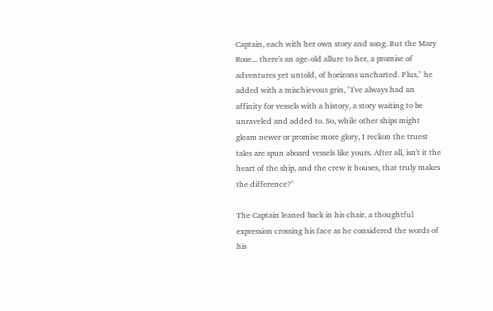Captain, each with her own story and song. But the Mary Rose... there's an age-old allure to her, a promise of adventures yet untold, of horizons uncharted. Plus," he added with a mischievous grin, "I've always had an affinity for vessels with a history, a story waiting to be unraveled and added to. So, while other ships might gleam newer or promise more glory, I reckon the truest tales are spun aboard vessels like yours. After all, isn't it the heart of the ship, and the crew it houses, that truly makes the difference?"

The Captain leaned back in his chair, a thoughtful expression crossing his face as he considered the words of his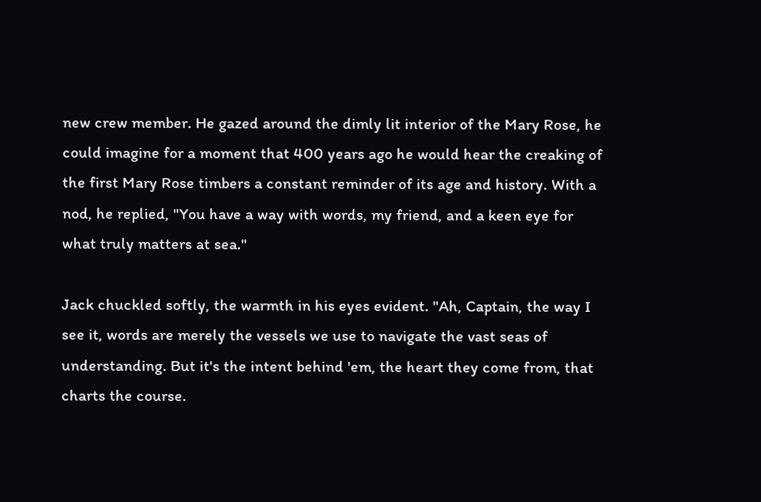new crew member. He gazed around the dimly lit interior of the Mary Rose, he could imagine for a moment that 400 years ago he would hear the creaking of the first Mary Rose timbers a constant reminder of its age and history. With a nod, he replied, "You have a way with words, my friend, and a keen eye for what truly matters at sea."

Jack chuckled softly, the warmth in his eyes evident. "Ah, Captain, the way I see it, words are merely the vessels we use to navigate the vast seas of understanding. But it's the intent behind 'em, the heart they come from, that charts the course.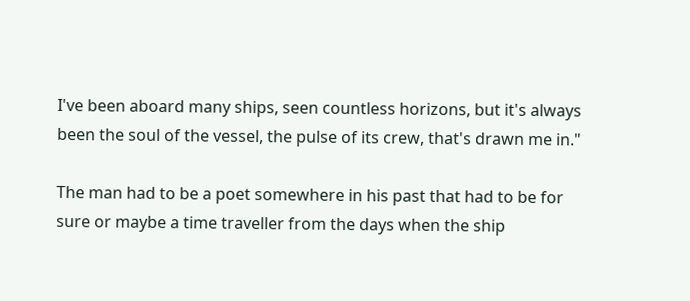I've been aboard many ships, seen countless horizons, but it's always been the soul of the vessel, the pulse of its crew, that's drawn me in."

The man had to be a poet somewhere in his past that had to be for sure or maybe a time traveller from the days when the ship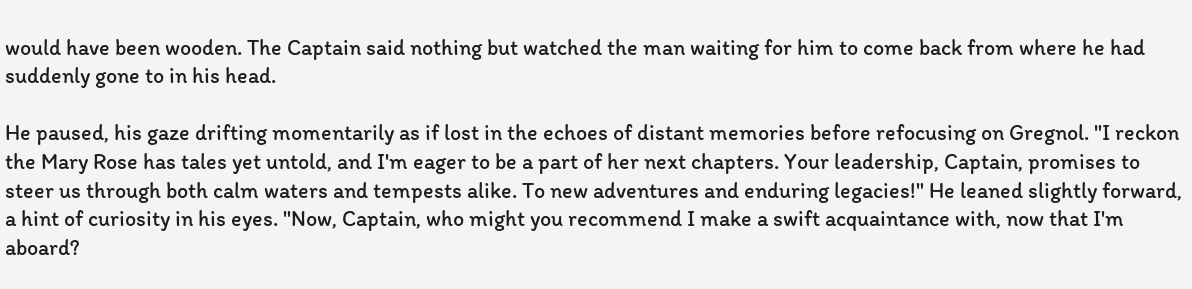would have been wooden. The Captain said nothing but watched the man waiting for him to come back from where he had suddenly gone to in his head.

He paused, his gaze drifting momentarily as if lost in the echoes of distant memories before refocusing on Gregnol. "I reckon the Mary Rose has tales yet untold, and I'm eager to be a part of her next chapters. Your leadership, Captain, promises to steer us through both calm waters and tempests alike. To new adventures and enduring legacies!" He leaned slightly forward, a hint of curiosity in his eyes. "Now, Captain, who might you recommend I make a swift acquaintance with, now that I'm aboard?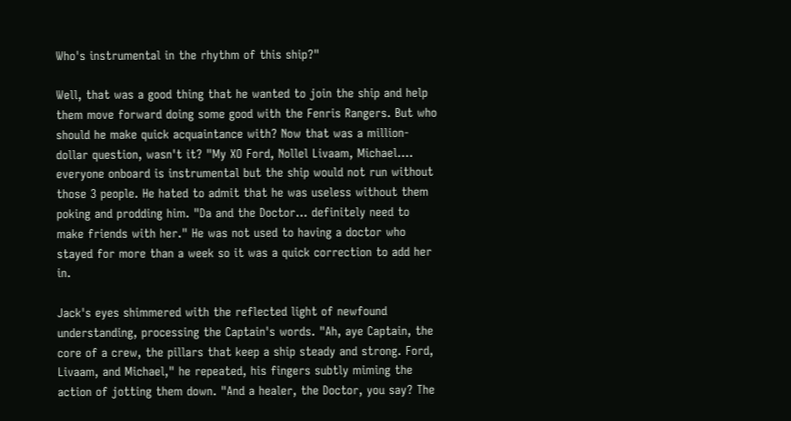Who's instrumental in the rhythm of this ship?"

Well, that was a good thing that he wanted to join the ship and help them move forward doing some good with the Fenris Rangers. But who should he make quick acquaintance with? Now that was a million-dollar question, wasn't it? "My XO Ford, Nollel Livaam, Michael.... everyone onboard is instrumental but the ship would not run without those 3 people. He hated to admit that he was useless without them poking and prodding him. "Da and the Doctor... definitely need to make friends with her." He was not used to having a doctor who stayed for more than a week so it was a quick correction to add her in.

Jack's eyes shimmered with the reflected light of newfound understanding, processing the Captain's words. "Ah, aye Captain, the core of a crew, the pillars that keep a ship steady and strong. Ford, Livaam, and Michael," he repeated, his fingers subtly miming the action of jotting them down. "And a healer, the Doctor, you say? The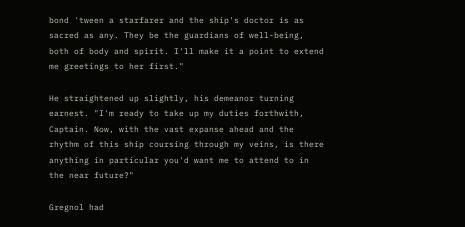bond 'tween a starfarer and the ship's doctor is as sacred as any. They be the guardians of well-being, both of body and spirit. I'll make it a point to extend me greetings to her first."

He straightened up slightly, his demeanor turning earnest. "I'm ready to take up my duties forthwith, Captain. Now, with the vast expanse ahead and the rhythm of this ship coursing through my veins, is there anything in particular you'd want me to attend to in the near future?"

Gregnol had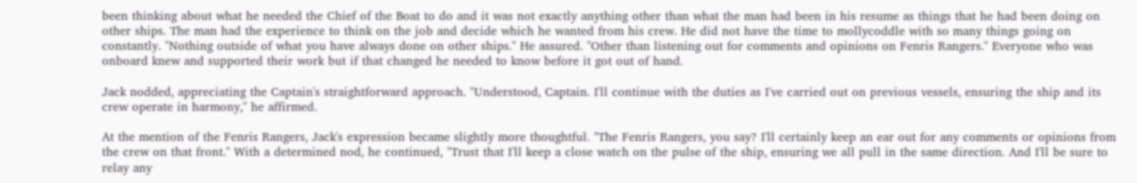been thinking about what he needed the Chief of the Boat to do and it was not exactly anything other than what the man had been in his resume as things that he had been doing on other ships. The man had the experience to think on the job and decide which he wanted from his crew. He did not have the time to mollycoddle with so many things going on constantly. "Nothing outside of what you have always done on other ships." He assured. "Other than listening out for comments and opinions on Fenris Rangers." Everyone who was onboard knew and supported their work but if that changed he needed to know before it got out of hand.

Jack nodded, appreciating the Captain's straightforward approach. "Understood, Captain. I'll continue with the duties as I've carried out on previous vessels, ensuring the ship and its crew operate in harmony," he affirmed.

At the mention of the Fenris Rangers, Jack's expression became slightly more thoughtful. "The Fenris Rangers, you say? I'll certainly keep an ear out for any comments or opinions from the crew on that front." With a determined nod, he continued, "Trust that I'll keep a close watch on the pulse of the ship, ensuring we all pull in the same direction. And I'll be sure to relay any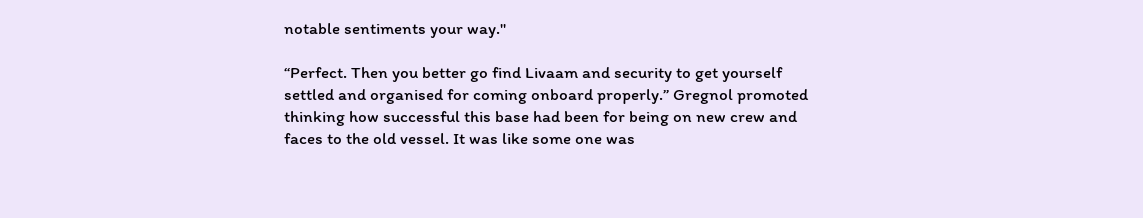notable sentiments your way."

“Perfect. Then you better go find Livaam and security to get yourself settled and organised for coming onboard properly.” Gregnol promoted thinking how successful this base had been for being on new crew and faces to the old vessel. It was like some one was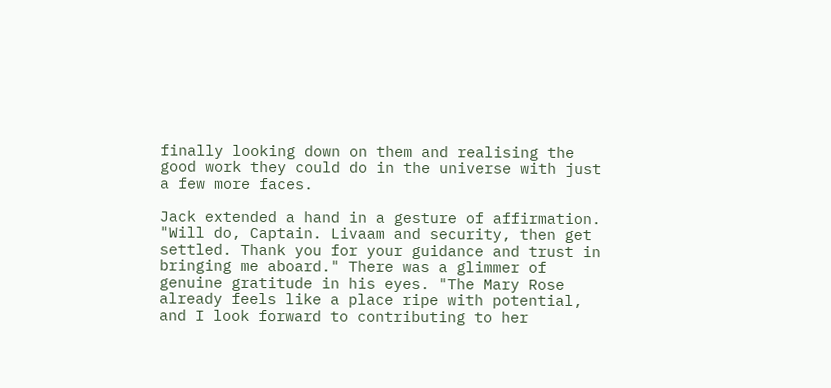finally looking down on them and realising the good work they could do in the universe with just a few more faces.

Jack extended a hand in a gesture of affirmation. "Will do, Captain. Livaam and security, then get settled. Thank you for your guidance and trust in bringing me aboard." There was a glimmer of genuine gratitude in his eyes. "The Mary Rose already feels like a place ripe with potential, and I look forward to contributing to her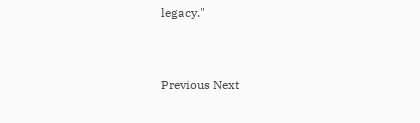legacy."


Previous Next